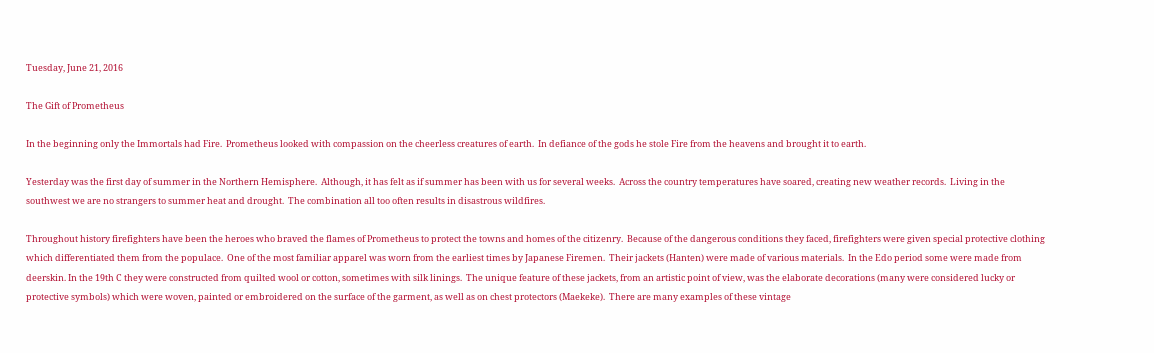Tuesday, June 21, 2016

The Gift of Prometheus

In the beginning only the Immortals had Fire.  Prometheus looked with compassion on the cheerless creatures of earth.  In defiance of the gods he stole Fire from the heavens and brought it to earth.

Yesterday was the first day of summer in the Northern Hemisphere.  Although, it has felt as if summer has been with us for several weeks.  Across the country temperatures have soared, creating new weather records.  Living in the southwest we are no strangers to summer heat and drought.  The combination all too often results in disastrous wildfires.

Throughout history firefighters have been the heroes who braved the flames of Prometheus to protect the towns and homes of the citizenry.  Because of the dangerous conditions they faced, firefighters were given special protective clothing which differentiated them from the populace.  One of the most familiar apparel was worn from the earliest times by Japanese Firemen.  Their jackets (Hanten) were made of various materials.  In the Edo period some were made from deerskin. In the 19th C they were constructed from quilted wool or cotton, sometimes with silk linings.  The unique feature of these jackets, from an artistic point of view, was the elaborate decorations (many were considered lucky or protective symbols) which were woven, painted or embroidered on the surface of the garment, as well as on chest protectors (Maekeke).  There are many examples of these vintage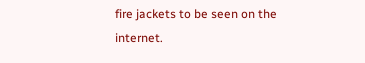fire jackets to be seen on the internet.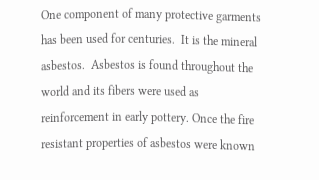One component of many protective garments has been used for centuries.  It is the mineral asbestos.  Asbestos is found throughout the world and its fibers were used as  reinforcement in early pottery. Once the fire resistant properties of asbestos were known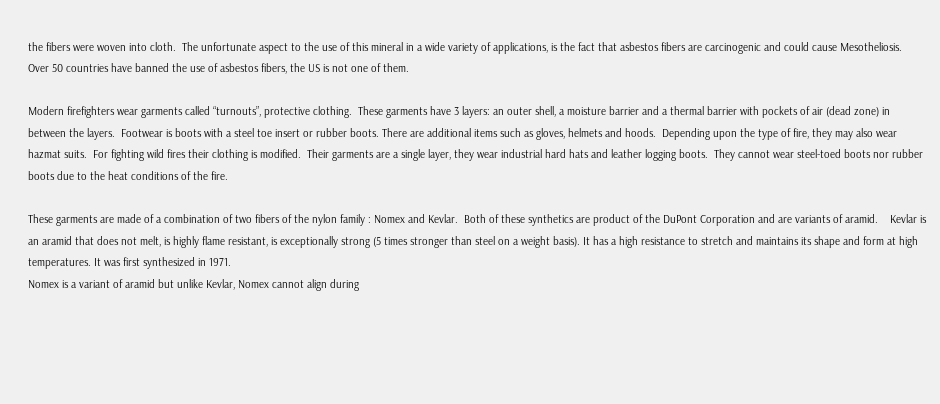the fibers were woven into cloth.  The unfortunate aspect to the use of this mineral in a wide variety of applications, is the fact that asbestos fibers are carcinogenic and could cause Mesotheliosis.    Over 50 countries have banned the use of asbestos fibers, the US is not one of them.

Modern firefighters wear garments called “turnouts”, protective clothing.  These garments have 3 layers: an outer shell, a moisture barrier and a thermal barrier with pockets of air (dead zone) in between the layers.  Footwear is boots with a steel toe insert or rubber boots. There are additional items such as gloves, helmets and hoods.  Depending upon the type of fire, they may also wear hazmat suits.  For fighting wild fires their clothing is modified.  Their garments are a single layer, they wear industrial hard hats and leather logging boots.  They cannot wear steel-toed boots nor rubber boots due to the heat conditions of the fire.

These garments are made of a combination of two fibers of the nylon family : Nomex and Kevlar.  Both of these synthetics are product of the DuPont Corporation and are variants of aramid.    Kevlar is an aramid that does not melt, is highly flame resistant, is exceptionally strong (5 times stronger than steel on a weight basis). It has a high resistance to stretch and maintains its shape and form at high temperatures. It was first synthesized in 1971.
Nomex is a variant of aramid but unlike Kevlar, Nomex cannot align during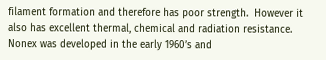filament formation and therefore has poor strength.  However it also has excellent thermal, chemical and radiation resistance.  Nonex was developed in the early 1960’s and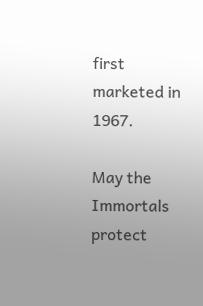first marketed in 1967.

May the Immortals protect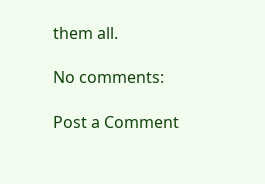them all.

No comments:

Post a Comment